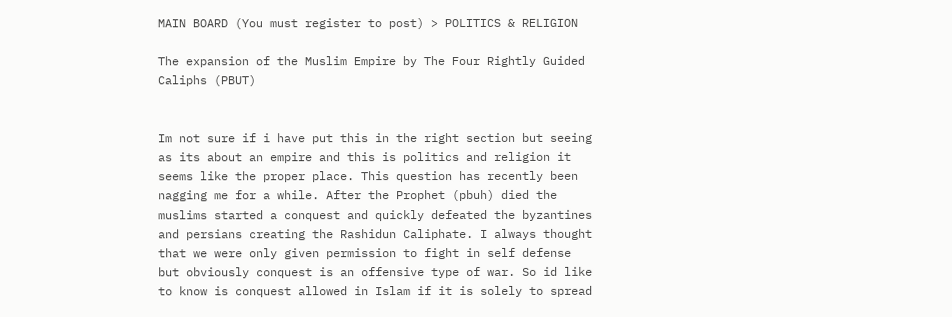MAIN BOARD (You must register to post) > POLITICS & RELIGION

The expansion of the Muslim Empire by The Four Rightly Guided Caliphs (PBUT)


Im not sure if i have put this in the right section but seeing as its about an empire and this is politics and religion it seems like the proper place. This question has recently been nagging me for a while. After the Prophet (pbuh) died the muslims started a conquest and quickly defeated the byzantines and persians creating the Rashidun Caliphate. I always thought that we were only given permission to fight in self defense but obviously conquest is an offensive type of war. So id like to know is conquest allowed in Islam if it is solely to spread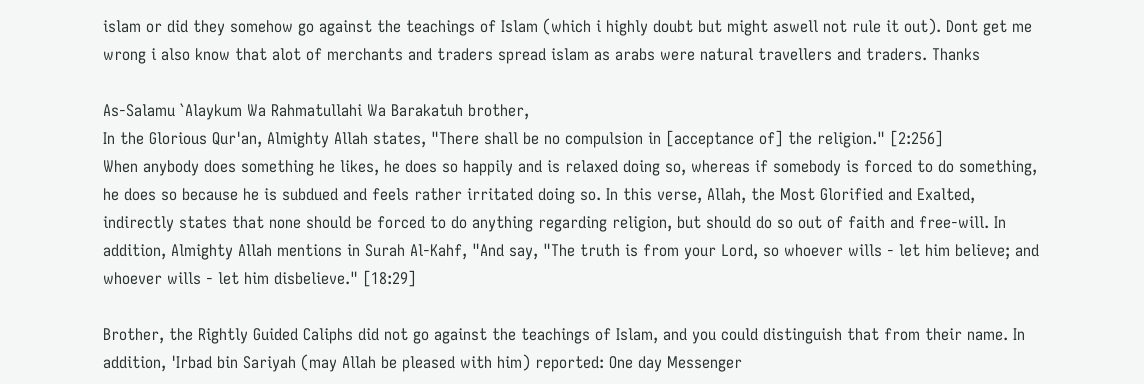islam or did they somehow go against the teachings of Islam (which i highly doubt but might aswell not rule it out). Dont get me wrong i also know that alot of merchants and traders spread islam as arabs were natural travellers and traders. Thanks

As-Salamu `Alaykum Wa Rahmatullahi Wa Barakatuh brother,
In the Glorious Qur'an, Almighty Allah states, "There shall be no compulsion in [acceptance of] the religion." [2:256]
When anybody does something he likes, he does so happily and is relaxed doing so, whereas if somebody is forced to do something, he does so because he is subdued and feels rather irritated doing so. In this verse, Allah, the Most Glorified and Exalted, indirectly states that none should be forced to do anything regarding religion, but should do so out of faith and free-will. In addition, Almighty Allah mentions in Surah Al-Kahf, "And say, "The truth is from your Lord, so whoever wills - let him believe; and whoever wills - let him disbelieve." [18:29]

Brother, the Rightly Guided Caliphs did not go against the teachings of Islam, and you could distinguish that from their name. In addition, 'Irbad bin Sariyah (may Allah be pleased with him) reported: One day Messenger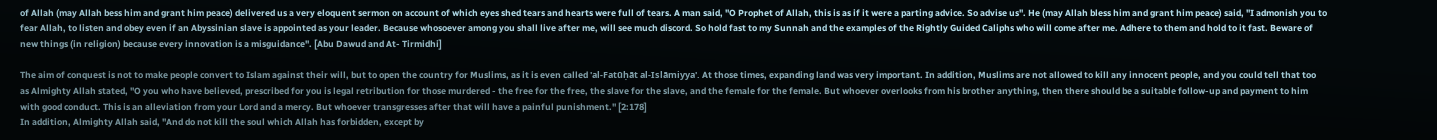of Allah (may Allah bess him and grant him peace) delivered us a very eloquent sermon on account of which eyes shed tears and hearts were full of tears. A man said, "O Prophet of Allah, this is as if it were a parting advice. So advise us". He (may Allah bless him and grant him peace) said, "I admonish you to fear Allah, to listen and obey even if an Abyssinian slave is appointed as your leader. Because whosoever among you shall live after me, will see much discord. So hold fast to my Sunnah and the examples of the Rightly Guided Caliphs who will come after me. Adhere to them and hold to it fast. Beware of new things (in religion) because every innovation is a misguidance". [Abu Dawud and At- Tirmidhi]

The aim of conquest is not to make people convert to Islam against their will, but to open the country for Muslims, as it is even called 'al-Fatūḥāt al-Islāmiyya'. At those times, expanding land was very important. In addition, Muslims are not allowed to kill any innocent people, and you could tell that too as Almighty Allah stated, "O you who have believed, prescribed for you is legal retribution for those murdered - the free for the free, the slave for the slave, and the female for the female. But whoever overlooks from his brother anything, then there should be a suitable follow-up and payment to him with good conduct. This is an alleviation from your Lord and a mercy. But whoever transgresses after that will have a painful punishment." [2:178]
In addition, Almighty Allah said, "And do not kill the soul which Allah has forbidden, except by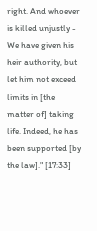right. And whoever is killed unjustly - We have given his heir authority, but let him not exceed limits in [the matter of] taking life. Indeed, he has been supported [by the law]." [17:33]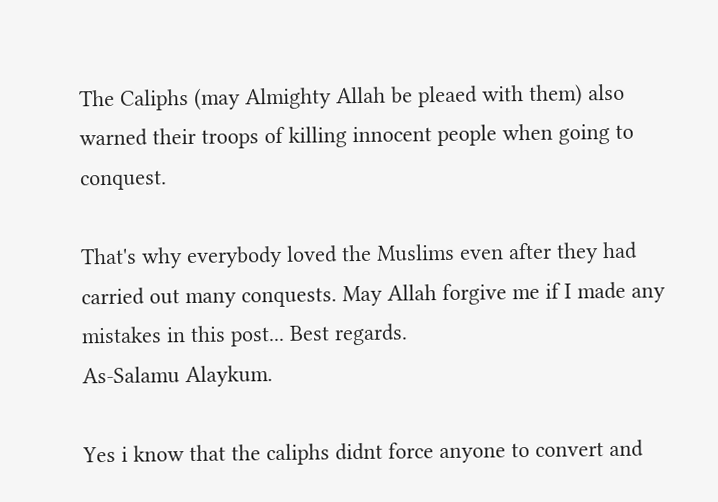The Caliphs (may Almighty Allah be pleaed with them) also warned their troops of killing innocent people when going to conquest.

That's why everybody loved the Muslims even after they had carried out many conquests. May Allah forgive me if I made any mistakes in this post... Best regards.
As-Salamu Alaykum.

Yes i know that the caliphs didnt force anyone to convert and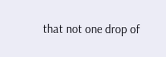that not one drop of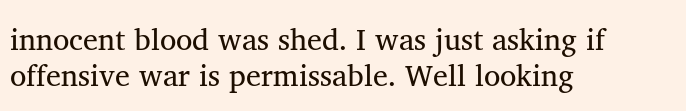innocent blood was shed. I was just asking if offensive war is permissable. Well looking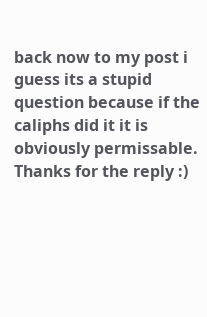back now to my post i guess its a stupid question because if the caliphs did it it is obviously permissable. Thanks for the reply :)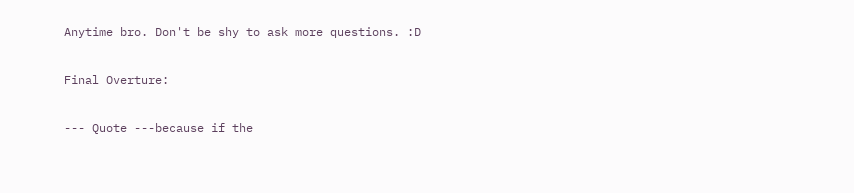Anytime bro. Don't be shy to ask more questions. :D

Final Overture:

--- Quote ---because if the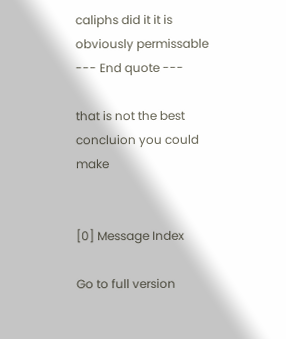caliphs did it it is obviously permissable
--- End quote ---

that is not the best concluion you could make


[0] Message Index

Go to full version